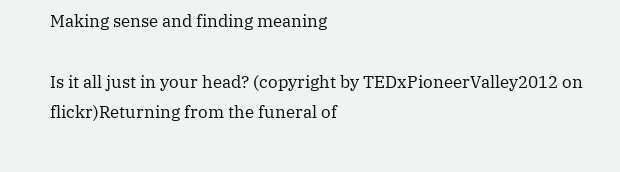Making sense and finding meaning

Is it all just in your head? (copyright by TEDxPioneerValley2012 on flickr)Returning from the funeral of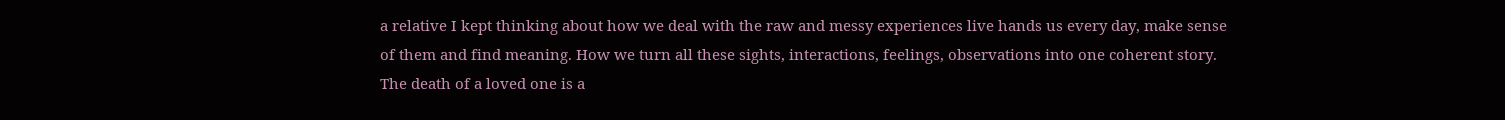a relative I kept thinking about how we deal with the raw and messy experiences live hands us every day, make sense of them and find meaning. How we turn all these sights, interactions, feelings, observations into one coherent story. The death of a loved one is a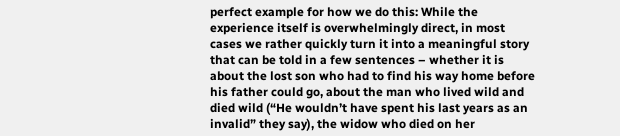perfect example for how we do this: While the experience itself is overwhelmingly direct, in most cases we rather quickly turn it into a meaningful story that can be told in a few sentences – whether it is about the lost son who had to find his way home before his father could go, about the man who lived wild and died wild (“He wouldn’t have spent his last years as an invalid” they say), the widow who died on her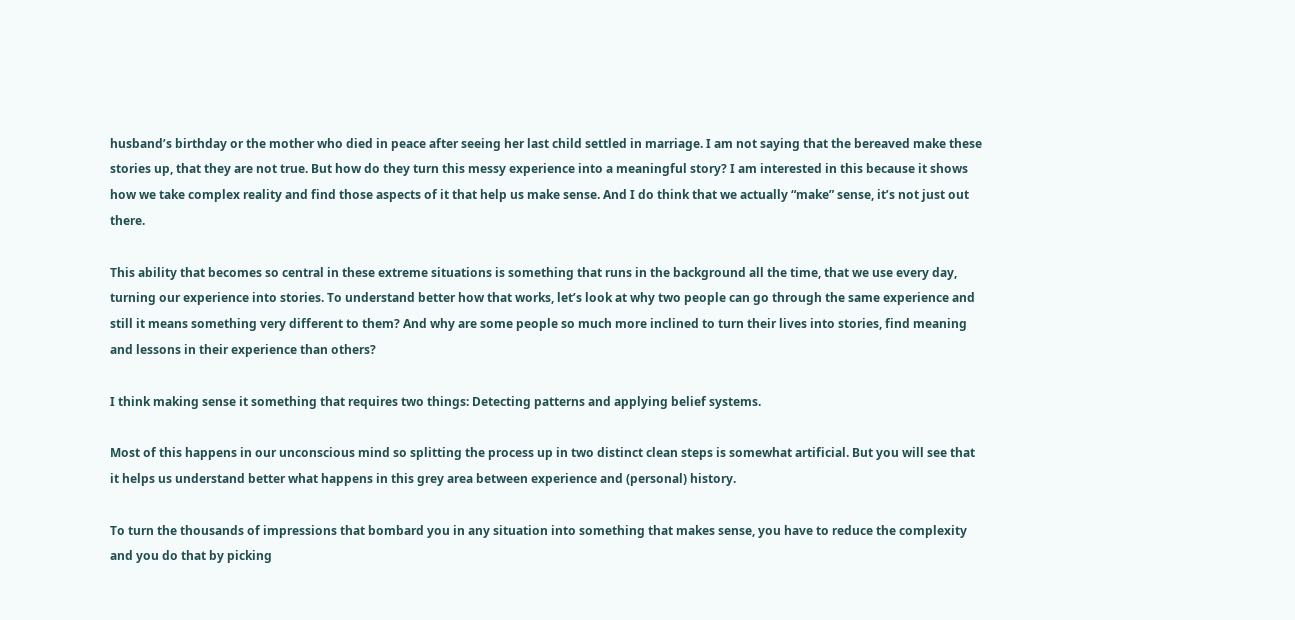husband’s birthday or the mother who died in peace after seeing her last child settled in marriage. I am not saying that the bereaved make these stories up, that they are not true. But how do they turn this messy experience into a meaningful story? I am interested in this because it shows how we take complex reality and find those aspects of it that help us make sense. And I do think that we actually “make” sense, it’s not just out there.

This ability that becomes so central in these extreme situations is something that runs in the background all the time, that we use every day, turning our experience into stories. To understand better how that works, let’s look at why two people can go through the same experience and still it means something very different to them? And why are some people so much more inclined to turn their lives into stories, find meaning and lessons in their experience than others?

I think making sense it something that requires two things: Detecting patterns and applying belief systems.

Most of this happens in our unconscious mind so splitting the process up in two distinct clean steps is somewhat artificial. But you will see that it helps us understand better what happens in this grey area between experience and (personal) history.

To turn the thousands of impressions that bombard you in any situation into something that makes sense, you have to reduce the complexity and you do that by picking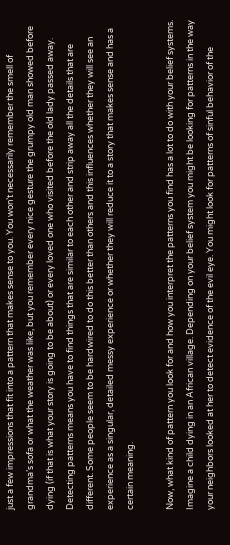just a few impressions that fit into a pattern that makes sense to you. You won’t necessarily remember the smell of grandma’s sofa or what the weather was like, but you remember every nice gesture the grumpy old man showed before dying (if that is what your story is going to be about) or every loved one who visited before the old lady passed away. Detecting patterns means you have to find things that are similar to each other and strip away all the details that are different. Some people seem to be hardwired to do this better than others and this influences whether they will see an experience as a singular, detailed messy experience or whether they will reduce it to a story that makes sense and has a certain meaning.

Now, what kind of pattern you look for and how you interpret the patterns you find has a lot to do with your belief systems. Imagine a child dying in an African village. Depending on your belief system you might be looking for patterns in the way your neighbors looked at her to detect evidence of the evil eye. You might look for patterns of sinful behavior of the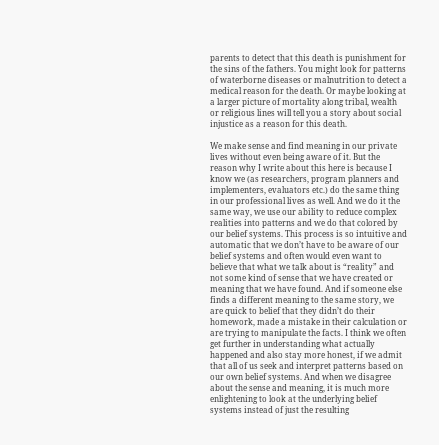parents to detect that this death is punishment for the sins of the fathers. You might look for patterns of waterborne diseases or malnutrition to detect a medical reason for the death. Or maybe looking at a larger picture of mortality along tribal, wealth or religious lines will tell you a story about social injustice as a reason for this death.

We make sense and find meaning in our private lives without even being aware of it. But the reason why I write about this here is because I know we (as researchers, program planners and implementers, evaluators etc.) do the same thing in our professional lives as well. And we do it the same way, we use our ability to reduce complex realities into patterns and we do that colored by our belief systems. This process is so intuitive and automatic that we don’t have to be aware of our belief systems and often would even want to believe that what we talk about is “reality” and not some kind of sense that we have created or meaning that we have found. And if someone else finds a different meaning to the same story, we are quick to belief that they didn’t do their homework, made a mistake in their calculation or are trying to manipulate the facts. I think we often get further in understanding what actually happened and also stay more honest, if we admit that all of us seek and interpret patterns based on our own belief systems. And when we disagree about the sense and meaning, it is much more enlightening to look at the underlying belief systems instead of just the resulting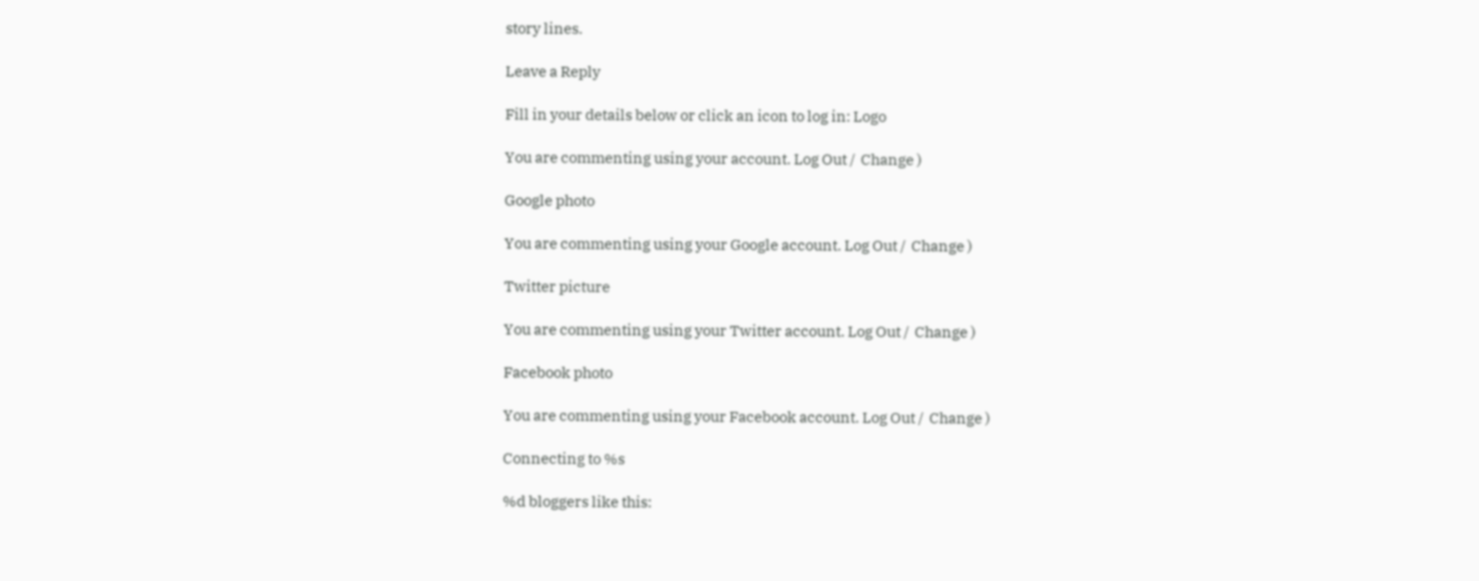story lines.

Leave a Reply

Fill in your details below or click an icon to log in: Logo

You are commenting using your account. Log Out /  Change )

Google photo

You are commenting using your Google account. Log Out /  Change )

Twitter picture

You are commenting using your Twitter account. Log Out /  Change )

Facebook photo

You are commenting using your Facebook account. Log Out /  Change )

Connecting to %s

%d bloggers like this: